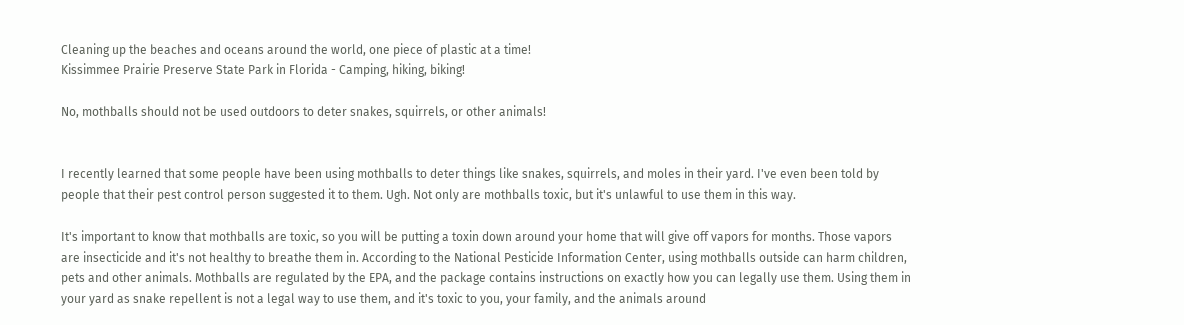Cleaning up the beaches and oceans around the world, one piece of plastic at a time!
Kissimmee Prairie Preserve State Park in Florida - Camping, hiking, biking!

No, mothballs should not be used outdoors to deter snakes, squirrels, or other animals!


I recently learned that some people have been using mothballs to deter things like snakes, squirrels, and moles in their yard. I've even been told by people that their pest control person suggested it to them. Ugh. Not only are mothballs toxic, but it's unlawful to use them in this way.

It's important to know that mothballs are toxic, so you will be putting a toxin down around your home that will give off vapors for months. Those vapors are insecticide and it's not healthy to breathe them in. According to the National Pesticide Information Center, using mothballs outside can harm children, pets and other animals. Mothballs are regulated by the EPA, and the package contains instructions on exactly how you can legally use them. Using them in your yard as snake repellent is not a legal way to use them, and it's toxic to you, your family, and the animals around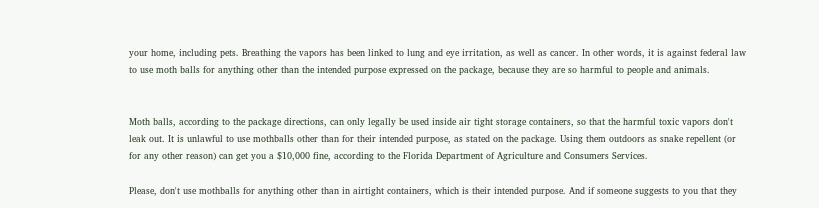your home, including pets. Breathing the vapors has been linked to lung and eye irritation, as well as cancer. In other words, it is against federal law to use moth balls for anything other than the intended purpose expressed on the package, because they are so harmful to people and animals.


Moth balls, according to the package directions, can only legally be used inside air tight storage containers, so that the harmful toxic vapors don't leak out. It is unlawful to use mothballs other than for their intended purpose, as stated on the package. Using them outdoors as snake repellent (or for any other reason) can get you a $10,000 fine, according to the Florida Department of Agriculture and Consumers Services.

Please, don't use mothballs for anything other than in airtight containers, which is their intended purpose. And if someone suggests to you that they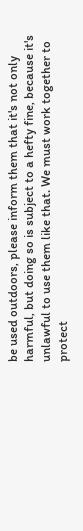be used outdoors, please inform them that it's not only harmful, but doing so is subject to a hefty fine, because it's unlawful to use them like that. We must work together to protect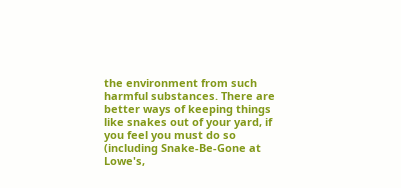the environment from such harmful substances. There are better ways of keeping things like snakes out of your yard, if you feel you must do so (including Snake-Be-Gone at Lowe's,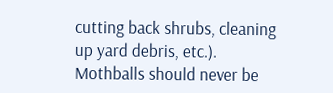cutting back shrubs, cleaning up yard debris, etc.). Mothballs should never be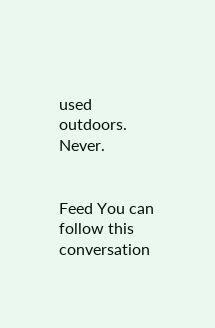used outdoors. Never.


Feed You can follow this conversation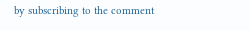by subscribing to the comment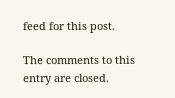feed for this post.

The comments to this entry are closed.